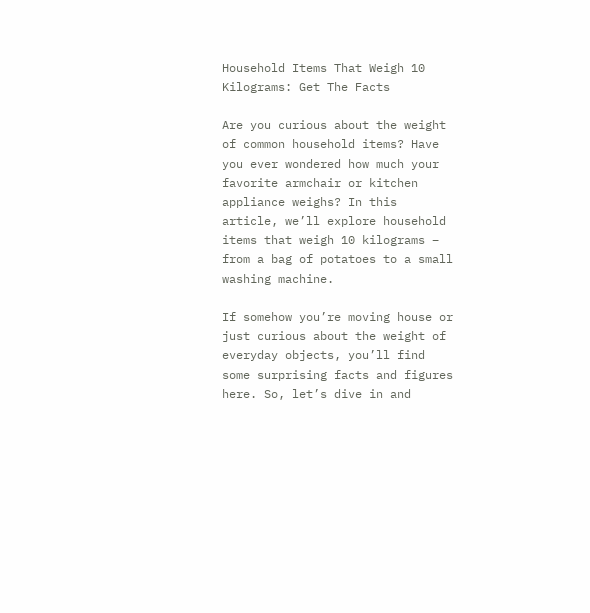Household Items That Weigh 10 Kilograms: Get The Facts

Are you curious about the weight of common household items? Have you ever wondered how much your favorite armchair or kitchen appliance weighs? In this article, we’ll explore household items that weigh 10 kilograms – from a bag of potatoes to a small washing machine.

If somehow you’re moving house or just curious about the weight of everyday objects, you’ll find some surprising facts and figures here. So, let’s dive in and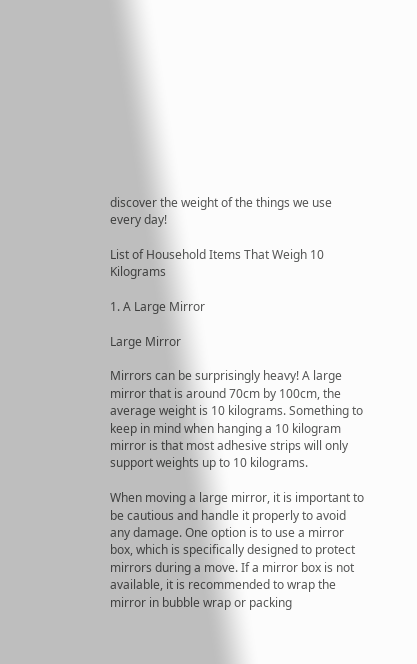discover the weight of the things we use every day!

List of Household Items That Weigh 10 Kilograms

1. A Large Mirror

Large Mirror

Mirrors can be surprisingly heavy! A large mirror that is around 70cm by 100cm, the average weight is 10 kilograms. Something to keep in mind when hanging a 10 kilogram mirror is that most adhesive strips will only support weights up to 10 kilograms.

When moving a large mirror, it is important to be cautious and handle it properly to avoid any damage. One option is to use a mirror box, which is specifically designed to protect mirrors during a move. If a mirror box is not available, it is recommended to wrap the mirror in bubble wrap or packing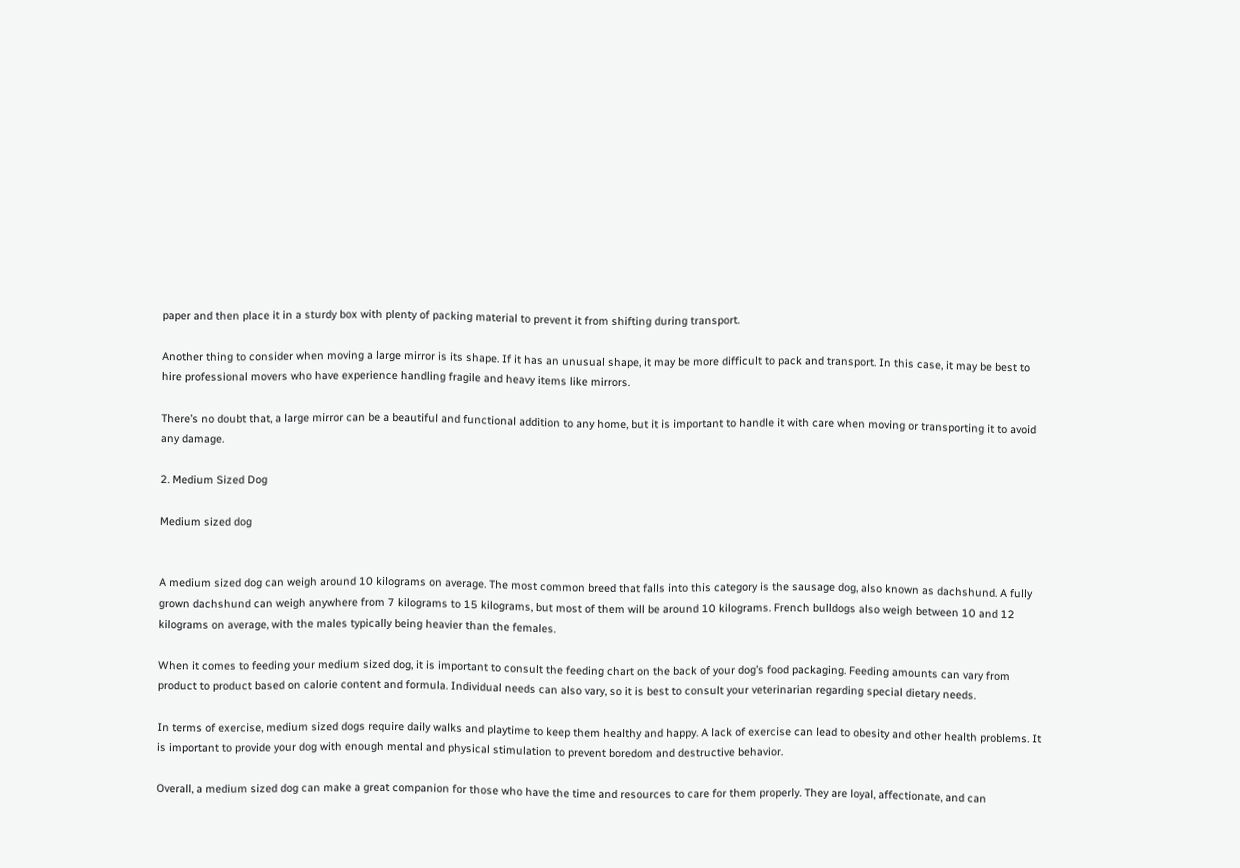paper and then place it in a sturdy box with plenty of packing material to prevent it from shifting during transport.

Another thing to consider when moving a large mirror is its shape. If it has an unusual shape, it may be more difficult to pack and transport. In this case, it may be best to hire professional movers who have experience handling fragile and heavy items like mirrors.

There’s no doubt that, a large mirror can be a beautiful and functional addition to any home, but it is important to handle it with care when moving or transporting it to avoid any damage.

2. Medium Sized Dog

Medium sized dog


A medium sized dog can weigh around 10 kilograms on average. The most common breed that falls into this category is the sausage dog, also known as dachshund. A fully grown dachshund can weigh anywhere from 7 kilograms to 15 kilograms, but most of them will be around 10 kilograms. French bulldogs also weigh between 10 and 12 kilograms on average, with the males typically being heavier than the females.

When it comes to feeding your medium sized dog, it is important to consult the feeding chart on the back of your dog’s food packaging. Feeding amounts can vary from product to product based on calorie content and formula. Individual needs can also vary, so it is best to consult your veterinarian regarding special dietary needs.

In terms of exercise, medium sized dogs require daily walks and playtime to keep them healthy and happy. A lack of exercise can lead to obesity and other health problems. It is important to provide your dog with enough mental and physical stimulation to prevent boredom and destructive behavior.

Overall, a medium sized dog can make a great companion for those who have the time and resources to care for them properly. They are loyal, affectionate, and can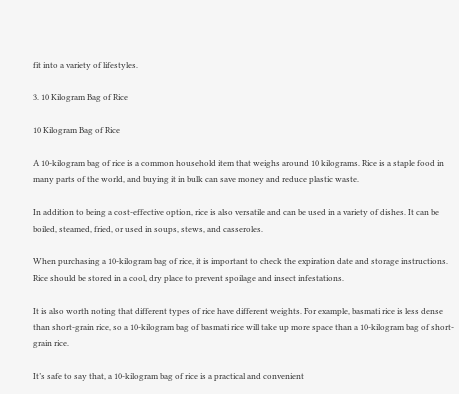fit into a variety of lifestyles.

3. 10 Kilogram Bag of Rice

10 Kilogram Bag of Rice

A 10-kilogram bag of rice is a common household item that weighs around 10 kilograms. Rice is a staple food in many parts of the world, and buying it in bulk can save money and reduce plastic waste.

In addition to being a cost-effective option, rice is also versatile and can be used in a variety of dishes. It can be boiled, steamed, fried, or used in soups, stews, and casseroles.

When purchasing a 10-kilogram bag of rice, it is important to check the expiration date and storage instructions. Rice should be stored in a cool, dry place to prevent spoilage and insect infestations.

It is also worth noting that different types of rice have different weights. For example, basmati rice is less dense than short-grain rice, so a 10-kilogram bag of basmati rice will take up more space than a 10-kilogram bag of short-grain rice.

It’s safe to say that, a 10-kilogram bag of rice is a practical and convenient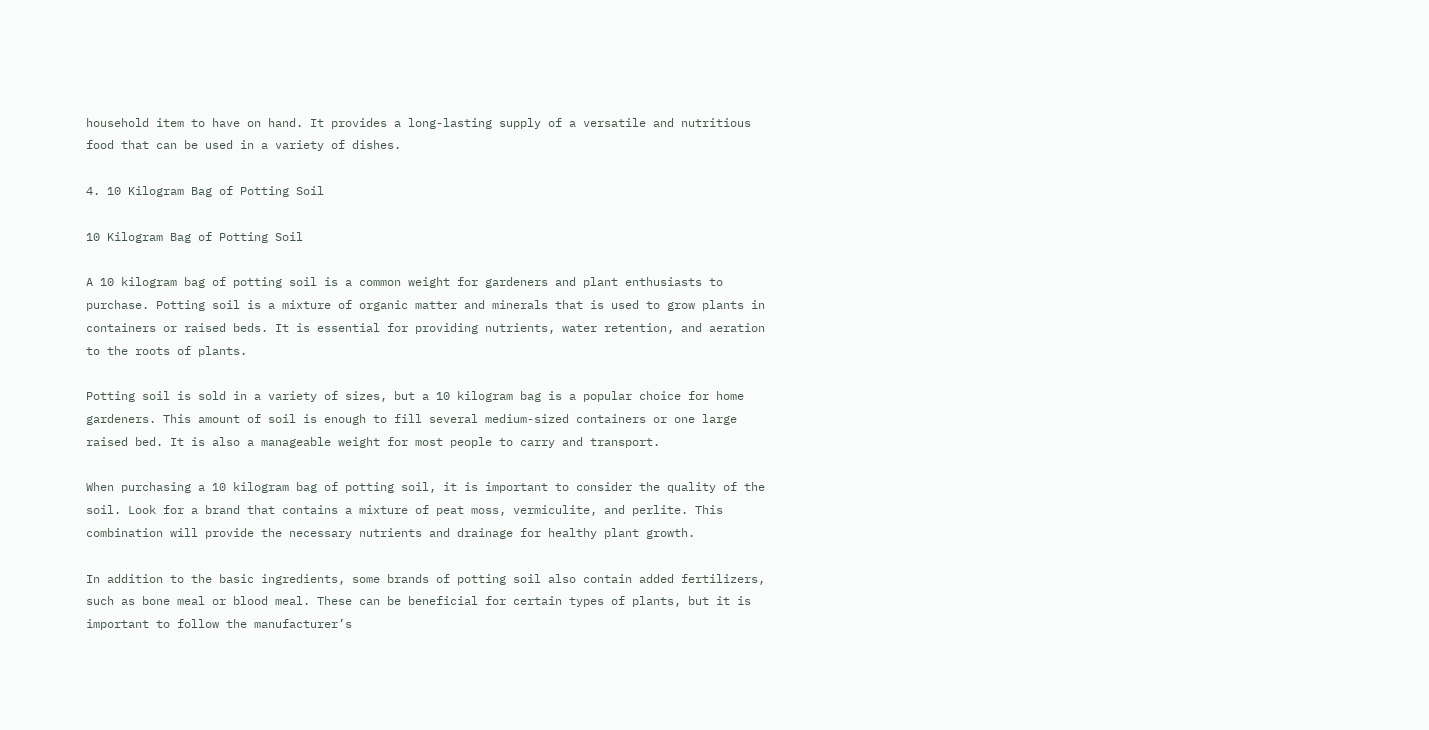household item to have on hand. It provides a long-lasting supply of a versatile and nutritious food that can be used in a variety of dishes.

4. 10 Kilogram Bag of Potting Soil

10 Kilogram Bag of Potting Soil

A 10 kilogram bag of potting soil is a common weight for gardeners and plant enthusiasts to purchase. Potting soil is a mixture of organic matter and minerals that is used to grow plants in containers or raised beds. It is essential for providing nutrients, water retention, and aeration to the roots of plants.

Potting soil is sold in a variety of sizes, but a 10 kilogram bag is a popular choice for home gardeners. This amount of soil is enough to fill several medium-sized containers or one large raised bed. It is also a manageable weight for most people to carry and transport.

When purchasing a 10 kilogram bag of potting soil, it is important to consider the quality of the soil. Look for a brand that contains a mixture of peat moss, vermiculite, and perlite. This combination will provide the necessary nutrients and drainage for healthy plant growth.

In addition to the basic ingredients, some brands of potting soil also contain added fertilizers, such as bone meal or blood meal. These can be beneficial for certain types of plants, but it is important to follow the manufacturer’s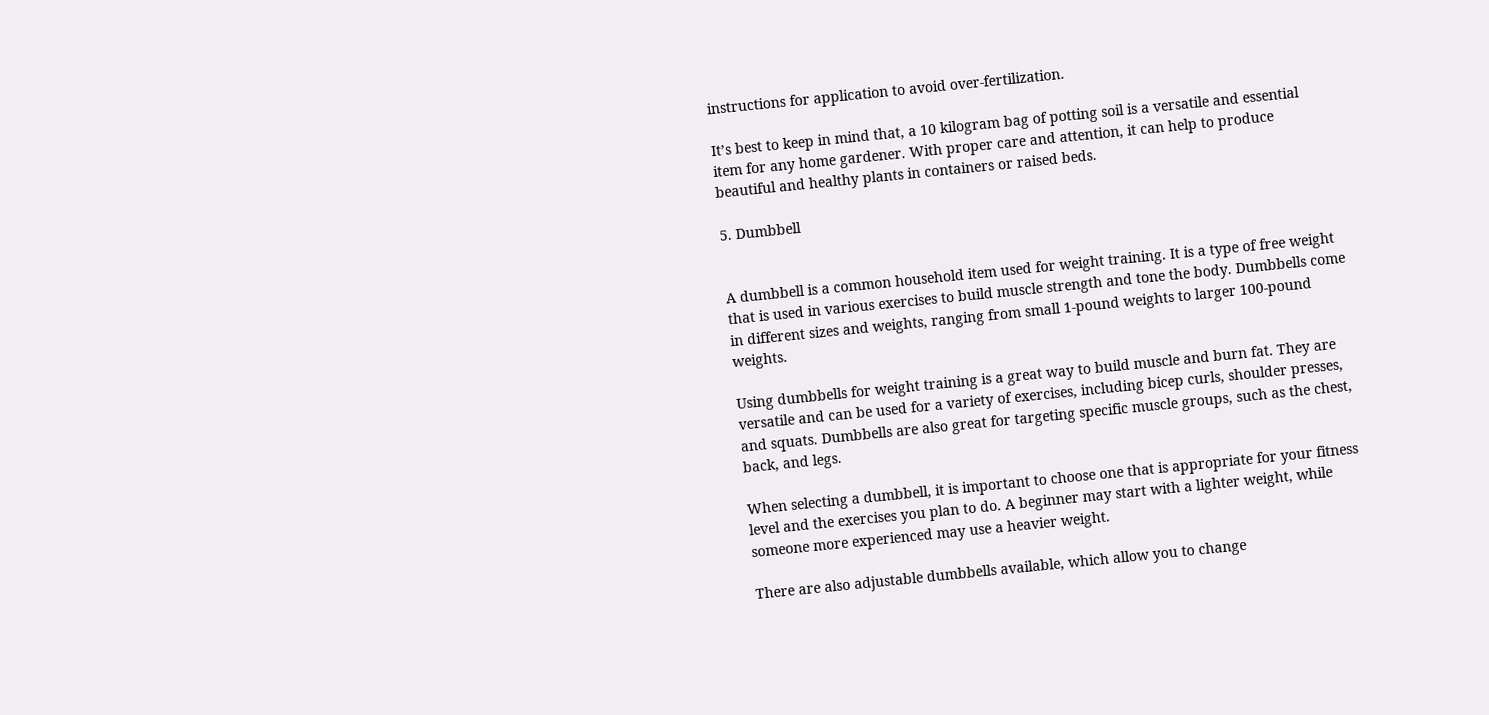instructions for application to avoid over-fertilization.

It’s best to keep in mind that, a 10 kilogram bag of potting soil is a versatile and essential item for any home gardener. With proper care and attention, it can help to produce beautiful and healthy plants in containers or raised beds.

5. Dumbbell


A dumbbell is a common household item used for weight training. It is a type of free weight that is used in various exercises to build muscle strength and tone the body. Dumbbells come in different sizes and weights, ranging from small 1-pound weights to larger 100-pound weights.

Using dumbbells for weight training is a great way to build muscle and burn fat. They are versatile and can be used for a variety of exercises, including bicep curls, shoulder presses, and squats. Dumbbells are also great for targeting specific muscle groups, such as the chest, back, and legs.

When selecting a dumbbell, it is important to choose one that is appropriate for your fitness level and the exercises you plan to do. A beginner may start with a lighter weight, while someone more experienced may use a heavier weight.

There are also adjustable dumbbells available, which allow you to change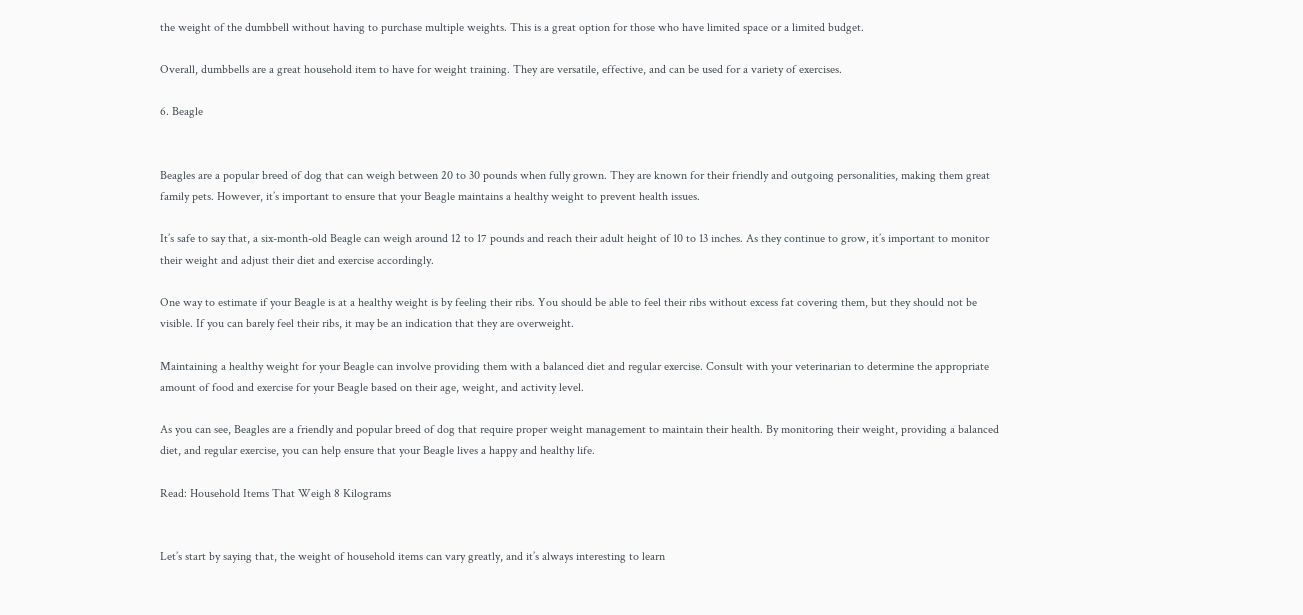the weight of the dumbbell without having to purchase multiple weights. This is a great option for those who have limited space or a limited budget.

Overall, dumbbells are a great household item to have for weight training. They are versatile, effective, and can be used for a variety of exercises.

6. Beagle


Beagles are a popular breed of dog that can weigh between 20 to 30 pounds when fully grown. They are known for their friendly and outgoing personalities, making them great family pets. However, it’s important to ensure that your Beagle maintains a healthy weight to prevent health issues.

It’s safe to say that, a six-month-old Beagle can weigh around 12 to 17 pounds and reach their adult height of 10 to 13 inches. As they continue to grow, it’s important to monitor their weight and adjust their diet and exercise accordingly.

One way to estimate if your Beagle is at a healthy weight is by feeling their ribs. You should be able to feel their ribs without excess fat covering them, but they should not be visible. If you can barely feel their ribs, it may be an indication that they are overweight.

Maintaining a healthy weight for your Beagle can involve providing them with a balanced diet and regular exercise. Consult with your veterinarian to determine the appropriate amount of food and exercise for your Beagle based on their age, weight, and activity level.

As you can see, Beagles are a friendly and popular breed of dog that require proper weight management to maintain their health. By monitoring their weight, providing a balanced diet, and regular exercise, you can help ensure that your Beagle lives a happy and healthy life.

Read: Household Items That Weigh 8 Kilograms


Let’s start by saying that, the weight of household items can vary greatly, and it’s always interesting to learn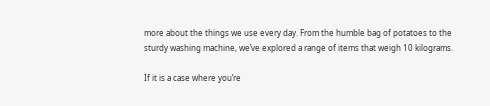more about the things we use every day. From the humble bag of potatoes to the sturdy washing machine, we’ve explored a range of items that weigh 10 kilograms.

If it is a case where you’re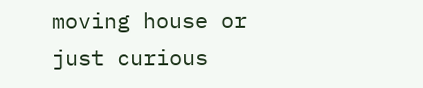moving house or just curious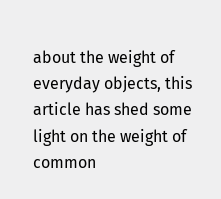about the weight of everyday objects, this article has shed some light on the weight of common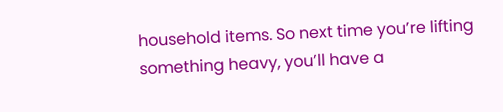household items. So next time you’re lifting something heavy, you’ll have a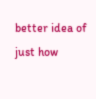better idea of just how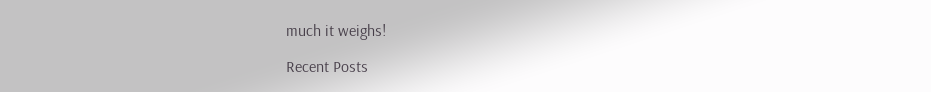much it weighs!

Recent Posts